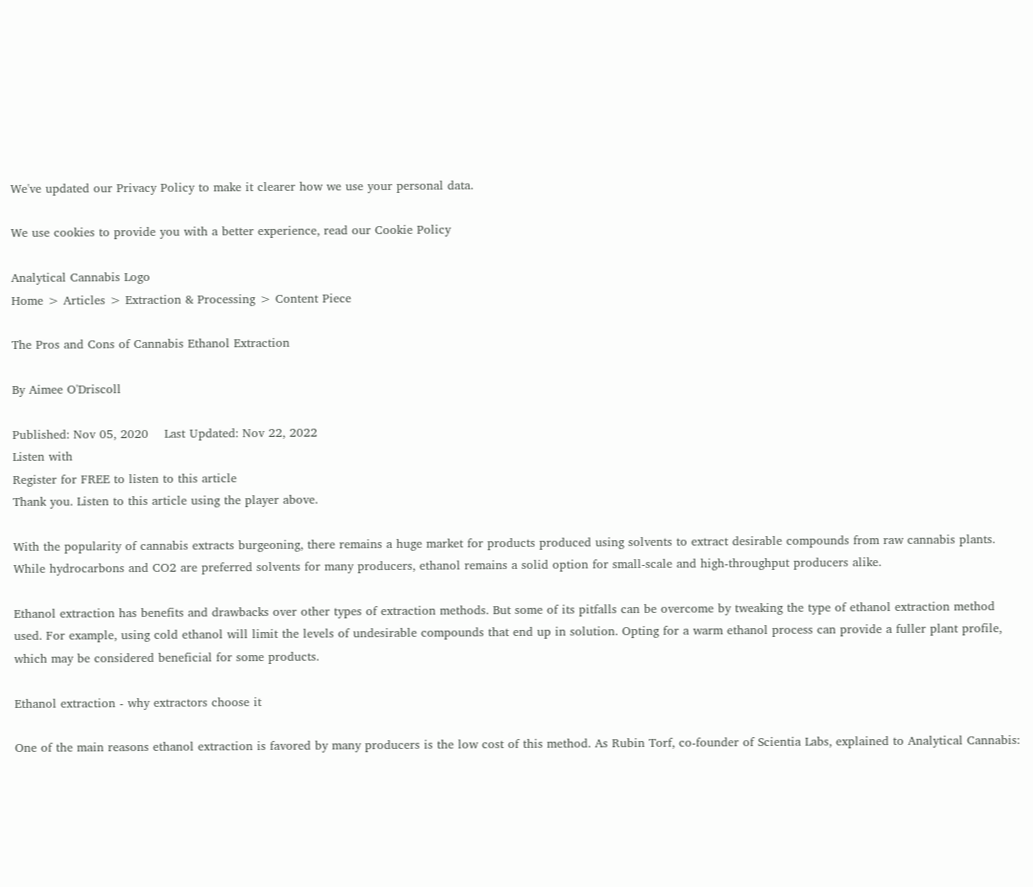We've updated our Privacy Policy to make it clearer how we use your personal data.

We use cookies to provide you with a better experience, read our Cookie Policy

Analytical Cannabis Logo
Home > Articles > Extraction & Processing > Content Piece

The Pros and Cons of Cannabis Ethanol Extraction

By Aimee O'Driscoll

Published: Nov 05, 2020    Last Updated: Nov 22, 2022
Listen with
Register for FREE to listen to this article
Thank you. Listen to this article using the player above.

With the popularity of cannabis extracts burgeoning, there remains a huge market for products produced using solvents to extract desirable compounds from raw cannabis plants. While hydrocarbons and CO2 are preferred solvents for many producers, ethanol remains a solid option for small-scale and high-throughput producers alike.

Ethanol extraction has benefits and drawbacks over other types of extraction methods. But some of its pitfalls can be overcome by tweaking the type of ethanol extraction method used. For example, using cold ethanol will limit the levels of undesirable compounds that end up in solution. Opting for a warm ethanol process can provide a fuller plant profile, which may be considered beneficial for some products.

Ethanol extraction - why extractors choose it

One of the main reasons ethanol extraction is favored by many producers is the low cost of this method. As Rubin Torf, co-founder of Scientia Labs, explained to Analytical Cannabis: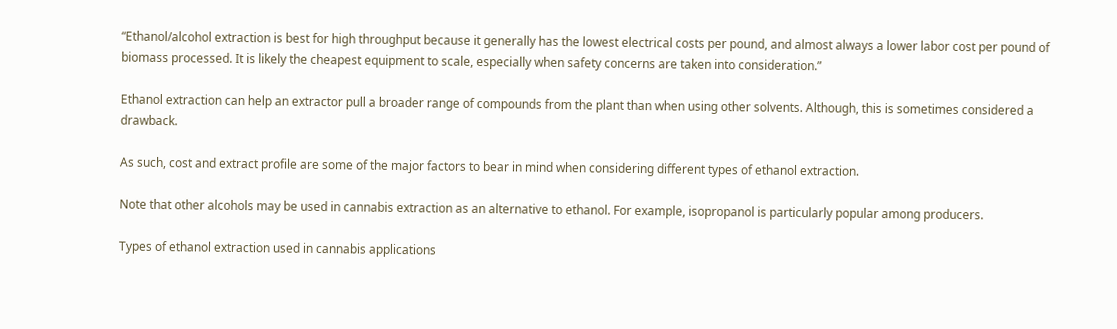“Ethanol/alcohol extraction is best for high throughput because it generally has the lowest electrical costs per pound, and almost always a lower labor cost per pound of biomass processed. It is likely the cheapest equipment to scale, especially when safety concerns are taken into consideration.”

Ethanol extraction can help an extractor pull a broader range of compounds from the plant than when using other solvents. Although, this is sometimes considered a drawback.

As such, cost and extract profile are some of the major factors to bear in mind when considering different types of ethanol extraction.

Note that other alcohols may be used in cannabis extraction as an alternative to ethanol. For example, isopropanol is particularly popular among producers.

Types of ethanol extraction used in cannabis applications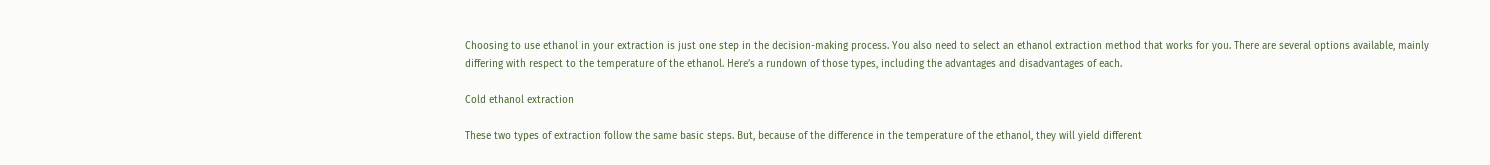Choosing to use ethanol in your extraction is just one step in the decision-making process. You also need to select an ethanol extraction method that works for you. There are several options available, mainly differing with respect to the temperature of the ethanol. Here’s a rundown of those types, including the advantages and disadvantages of each.

Cold ethanol extraction

These two types of extraction follow the same basic steps. But, because of the difference in the temperature of the ethanol, they will yield different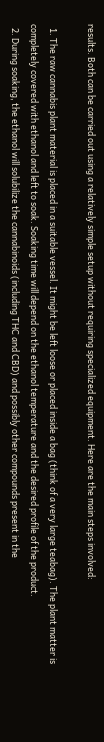results. Both can be carried out using a relatively simple setup without requiring specialized equipment. Here are the main steps involved:

  1. The raw cannabis plant material is placed in a suitable vessel. It might be left loose or placed inside a bag (think of a very large teabag). The plant matter is completely covered with ethanol and left to soak. Soaking time will depend on the ethanol temperature and the desired profile of the product.
  2. During soaking, the ethanol will solubilize the cannabinoids (including THC and CBD) and possibly other compounds present in the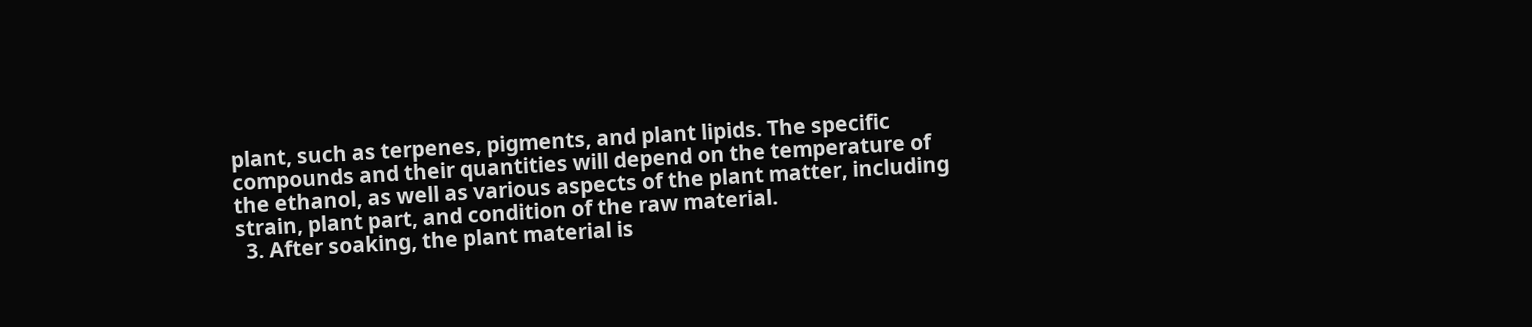plant, such as terpenes, pigments, and plant lipids. The specific compounds and their quantities will depend on the temperature of the ethanol, as well as various aspects of the plant matter, including strain, plant part, and condition of the raw material.
  3. After soaking, the plant material is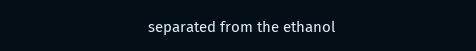separated from the ethanol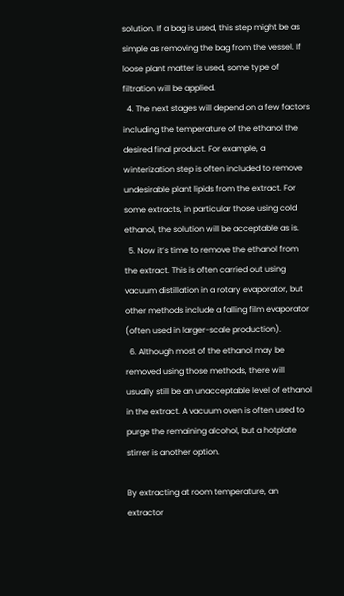solution. If a bag is used, this step might be as simple as removing the bag from the vessel. If loose plant matter is used, some type of filtration will be applied.
  4. The next stages will depend on a few factors including the temperature of the ethanol the desired final product. For example, a winterization step is often included to remove undesirable plant lipids from the extract. For some extracts, in particular those using cold ethanol, the solution will be acceptable as is.
  5. Now it’s time to remove the ethanol from the extract. This is often carried out using vacuum distillation in a rotary evaporator, but other methods include a falling film evaporator (often used in larger-scale production).
  6. Although most of the ethanol may be removed using those methods, there will usually still be an unacceptable level of ethanol in the extract. A vacuum oven is often used to purge the remaining alcohol, but a hotplate stirrer is another option.

By extracting at room temperature, an extractor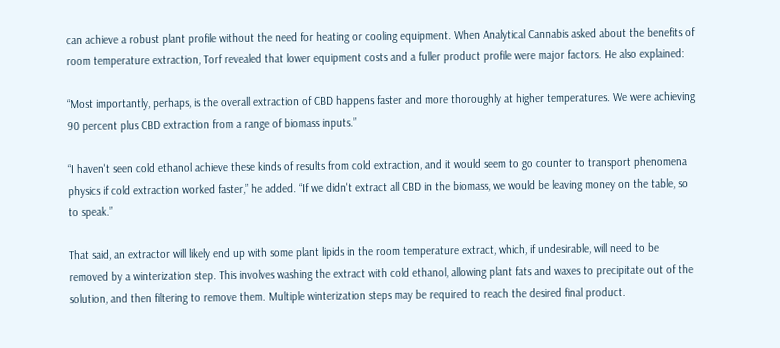can achieve a robust plant profile without the need for heating or cooling equipment. When Analytical Cannabis asked about the benefits of room temperature extraction, Torf revealed that lower equipment costs and a fuller product profile were major factors. He also explained:

“Most importantly, perhaps, is the overall extraction of CBD happens faster and more thoroughly at higher temperatures. We were achieving 90 percent plus CBD extraction from a range of biomass inputs.”

“I haven't seen cold ethanol achieve these kinds of results from cold extraction, and it would seem to go counter to transport phenomena physics if cold extraction worked faster,” he added. “If we didn't extract all CBD in the biomass, we would be leaving money on the table, so to speak.”

That said, an extractor will likely end up with some plant lipids in the room temperature extract, which, if undesirable, will need to be removed by a winterization step. This involves washing the extract with cold ethanol, allowing plant fats and waxes to precipitate out of the solution, and then filtering to remove them. Multiple winterization steps may be required to reach the desired final product.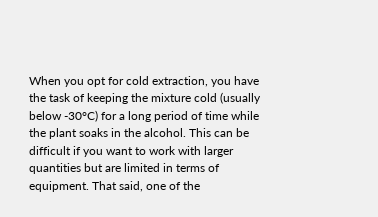When you opt for cold extraction, you have the task of keeping the mixture cold (usually below -30°C) for a long period of time while the plant soaks in the alcohol. This can be difficult if you want to work with larger quantities but are limited in terms of equipment. That said, one of the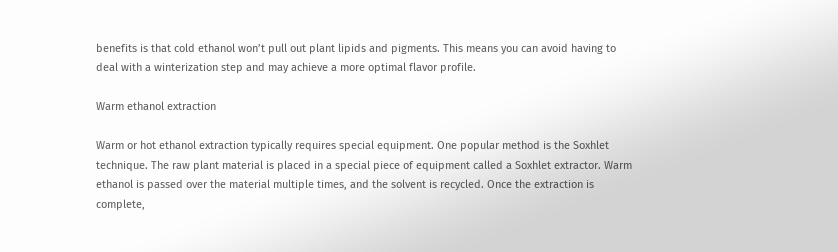benefits is that cold ethanol won’t pull out plant lipids and pigments. This means you can avoid having to deal with a winterization step and may achieve a more optimal flavor profile.

Warm ethanol extraction

Warm or hot ethanol extraction typically requires special equipment. One popular method is the Soxhlet technique. The raw plant material is placed in a special piece of equipment called a Soxhlet extractor. Warm ethanol is passed over the material multiple times, and the solvent is recycled. Once the extraction is complete,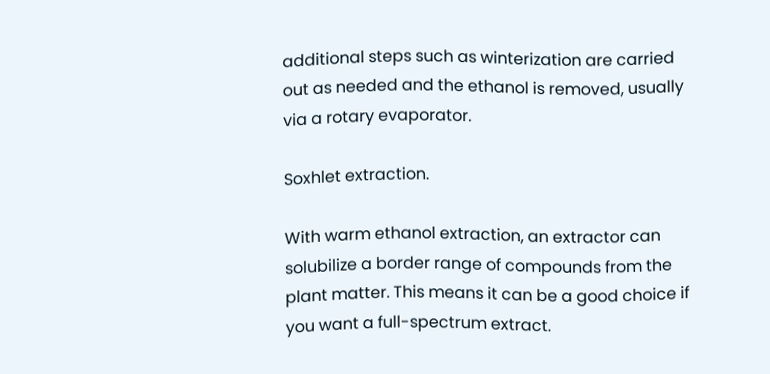additional steps such as winterization are carried out as needed and the ethanol is removed, usually via a rotary evaporator.

Soxhlet extraction.

With warm ethanol extraction, an extractor can solubilize a border range of compounds from the plant matter. This means it can be a good choice if you want a full-spectrum extract.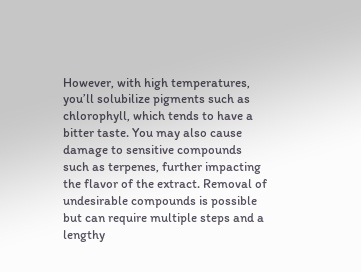However, with high temperatures, you’ll solubilize pigments such as chlorophyll, which tends to have a bitter taste. You may also cause damage to sensitive compounds such as terpenes, further impacting the flavor of the extract. Removal of undesirable compounds is possible but can require multiple steps and a lengthy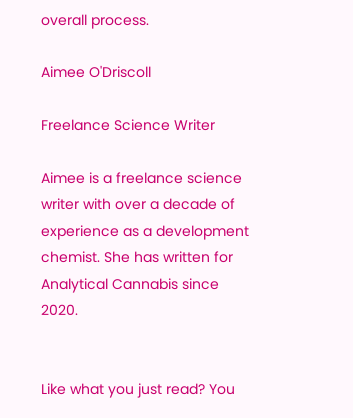overall process.

Aimee O'Driscoll

Freelance Science Writer

Aimee is a freelance science writer with over a decade of experience as a development chemist. She has written for Analytical Cannabis since 2020.


Like what you just read? You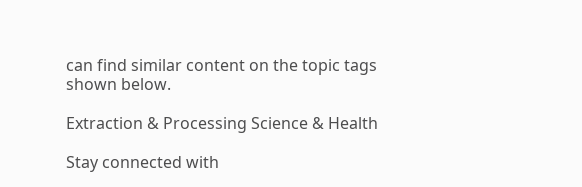can find similar content on the topic tags shown below.

Extraction & Processing Science & Health

Stay connected with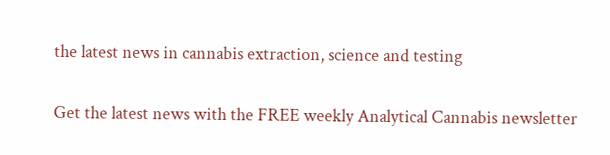the latest news in cannabis extraction, science and testing

Get the latest news with the FREE weekly Analytical Cannabis newsletter